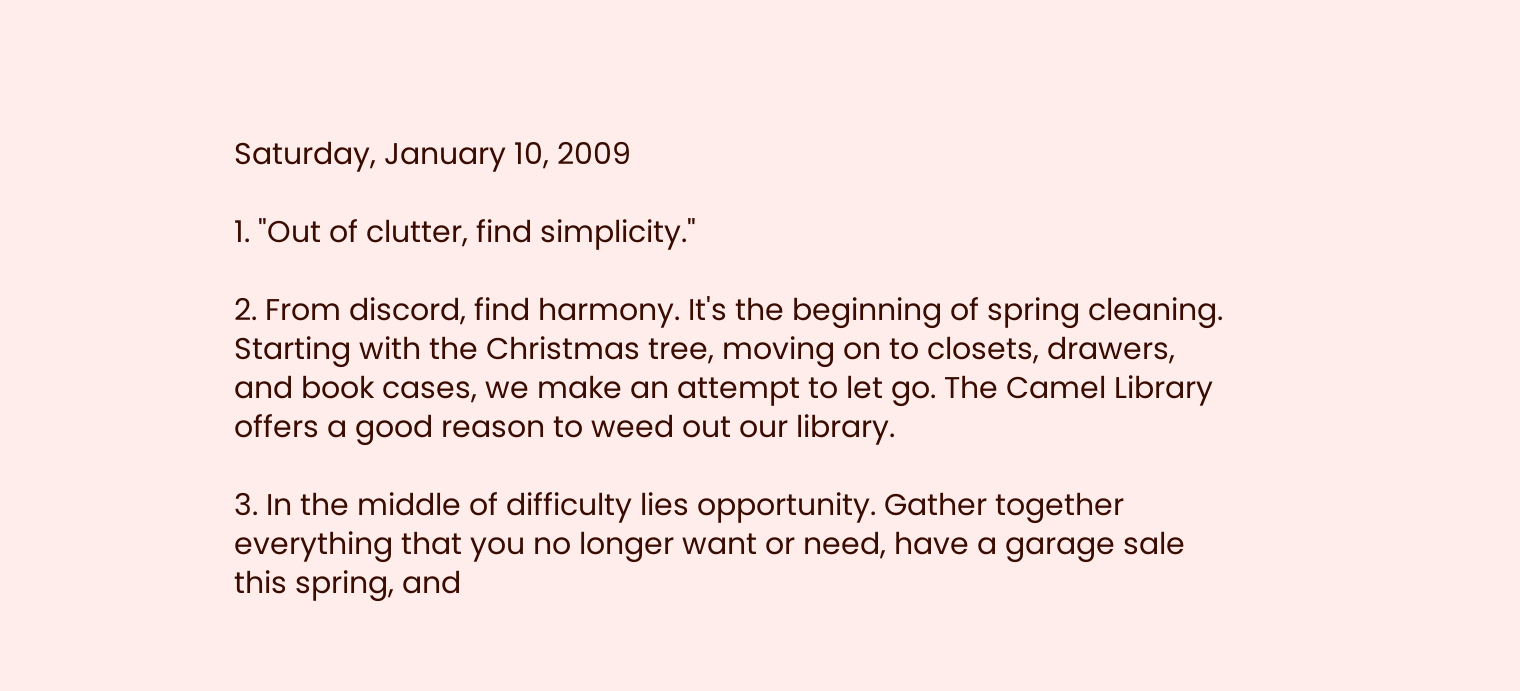Saturday, January 10, 2009

1. "Out of clutter, find simplicity."

2. From discord, find harmony. It's the beginning of spring cleaning. Starting with the Christmas tree, moving on to closets, drawers, and book cases, we make an attempt to let go. The Camel Library offers a good reason to weed out our library.

3. In the middle of difficulty lies opportunity. Gather together everything that you no longer want or need, have a garage sale this spring, and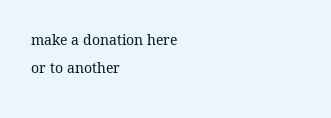make a donation here or to another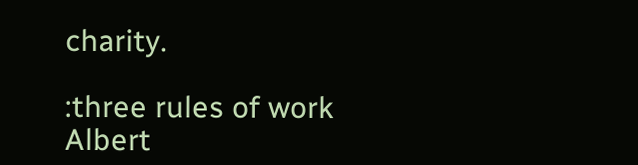charity.

:three rules of work
Albert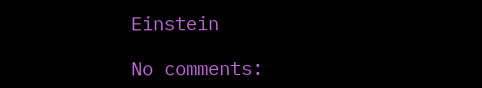Einstein

No comments: